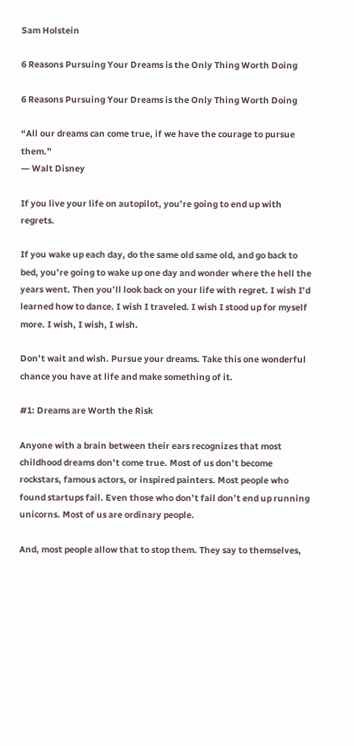Sam Holstein

6 Reasons Pursuing Your Dreams is the Only Thing Worth Doing

6 Reasons Pursuing Your Dreams is the Only Thing Worth Doing

“All our dreams can come true, if we have the courage to pursue them.”
― Walt Disney

If you live your life on autopilot, you’re going to end up with regrets.

If you wake up each day, do the same old same old, and go back to bed, you’re going to wake up one day and wonder where the hell the years went. Then you’ll look back on your life with regret. I wish I’d learned how to dance. I wish I traveled. I wish I stood up for myself more. I wish, I wish, I wish.

Don’t wait and wish. Pursue your dreams. Take this one wonderful chance you have at life and make something of it.

#1: Dreams are Worth the Risk

Anyone with a brain between their ears recognizes that most childhood dreams don’t come true. Most of us don’t become rockstars, famous actors, or inspired painters. Most people who found startups fail. Even those who don’t fail don’t end up running unicorns. Most of us are ordinary people.

And, most people allow that to stop them. They say to themselves,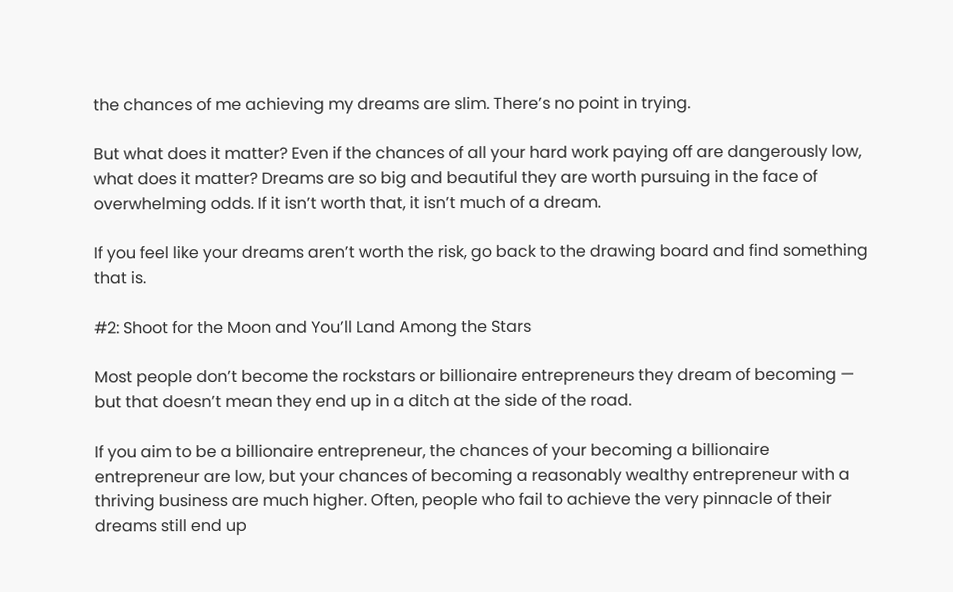the chances of me achieving my dreams are slim. There’s no point in trying.

But what does it matter? Even if the chances of all your hard work paying off are dangerously low, what does it matter? Dreams are so big and beautiful they are worth pursuing in the face of overwhelming odds. If it isn’t worth that, it isn’t much of a dream.

If you feel like your dreams aren’t worth the risk, go back to the drawing board and find something that is.

#2: Shoot for the Moon and You’ll Land Among the Stars

Most people don’t become the rockstars or billionaire entrepreneurs they dream of becoming — but that doesn’t mean they end up in a ditch at the side of the road.

If you aim to be a billionaire entrepreneur, the chances of your becoming a billionaire entrepreneur are low, but your chances of becoming a reasonably wealthy entrepreneur with a thriving business are much higher. Often, people who fail to achieve the very pinnacle of their dreams still end up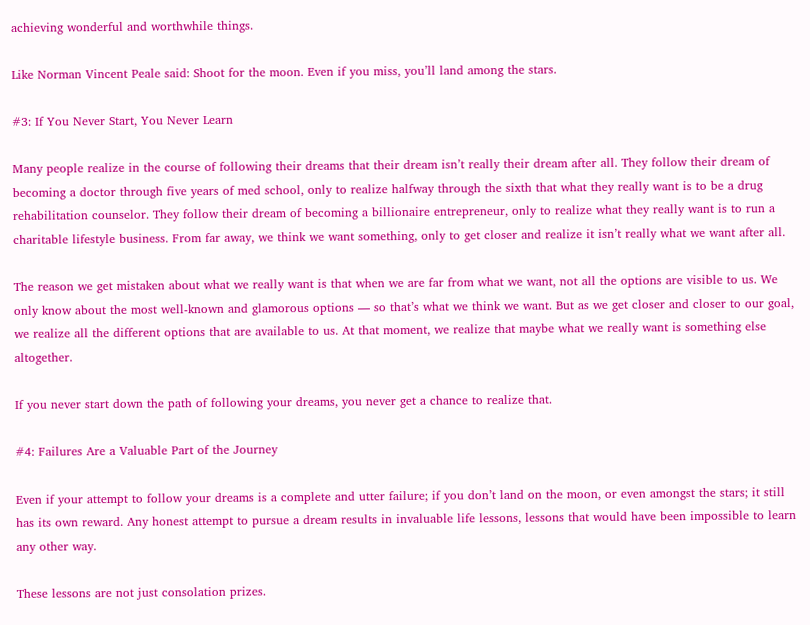achieving wonderful and worthwhile things.

Like Norman Vincent Peale said: Shoot for the moon. Even if you miss, you’ll land among the stars.

#3: If You Never Start, You Never Learn

Many people realize in the course of following their dreams that their dream isn’t really their dream after all. They follow their dream of becoming a doctor through five years of med school, only to realize halfway through the sixth that what they really want is to be a drug rehabilitation counselor. They follow their dream of becoming a billionaire entrepreneur, only to realize what they really want is to run a charitable lifestyle business. From far away, we think we want something, only to get closer and realize it isn’t really what we want after all.

The reason we get mistaken about what we really want is that when we are far from what we want, not all the options are visible to us. We only know about the most well-known and glamorous options — so that’s what we think we want. But as we get closer and closer to our goal, we realize all the different options that are available to us. At that moment, we realize that maybe what we really want is something else altogether.

If you never start down the path of following your dreams, you never get a chance to realize that.

#4: Failures Are a Valuable Part of the Journey

Even if your attempt to follow your dreams is a complete and utter failure; if you don’t land on the moon, or even amongst the stars; it still has its own reward. Any honest attempt to pursue a dream results in invaluable life lessons, lessons that would have been impossible to learn any other way.

These lessons are not just consolation prizes.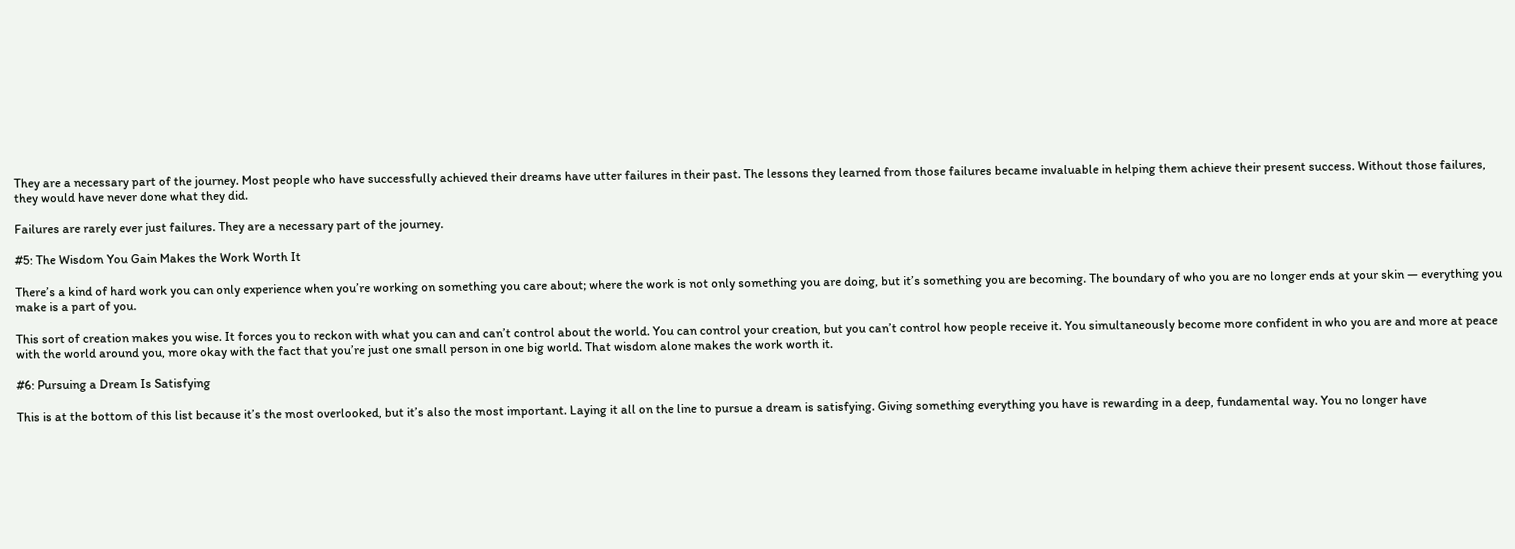They are a necessary part of the journey. Most people who have successfully achieved their dreams have utter failures in their past. The lessons they learned from those failures became invaluable in helping them achieve their present success. Without those failures, they would have never done what they did.

Failures are rarely ever just failures. They are a necessary part of the journey.

#5: The Wisdom You Gain Makes the Work Worth It

There’s a kind of hard work you can only experience when you’re working on something you care about; where the work is not only something you are doing, but it’s something you are becoming. The boundary of who you are no longer ends at your skin — everything you make is a part of you.

This sort of creation makes you wise. It forces you to reckon with what you can and can’t control about the world. You can control your creation, but you can’t control how people receive it. You simultaneously become more confident in who you are and more at peace with the world around you, more okay with the fact that you’re just one small person in one big world. That wisdom alone makes the work worth it.

#6: Pursuing a Dream Is Satisfying

This is at the bottom of this list because it’s the most overlooked, but it’s also the most important. Laying it all on the line to pursue a dream is satisfying. Giving something everything you have is rewarding in a deep, fundamental way. You no longer have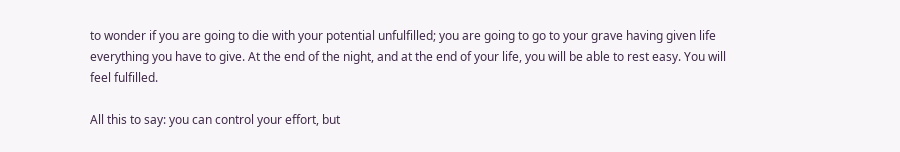to wonder if you are going to die with your potential unfulfilled; you are going to go to your grave having given life everything you have to give. At the end of the night, and at the end of your life, you will be able to rest easy. You will feel fulfilled.

All this to say: you can control your effort, but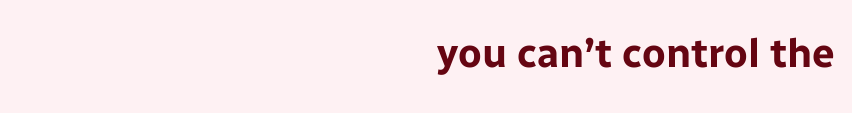you can’t control the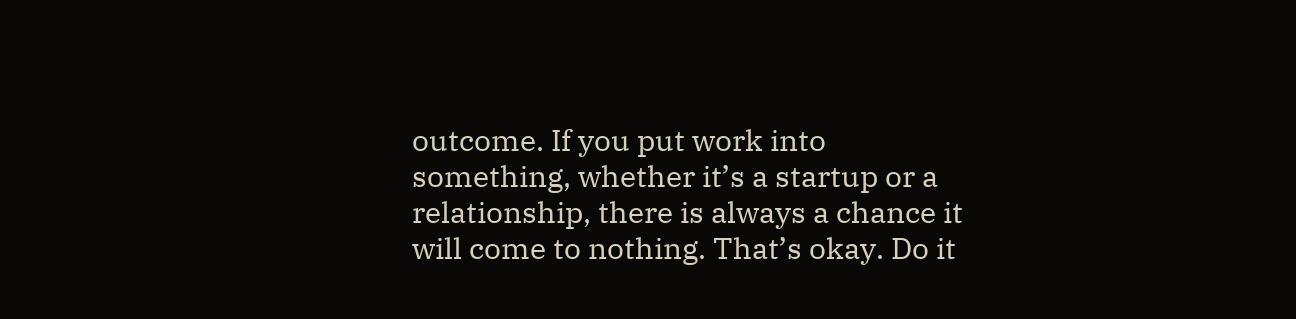outcome. If you put work into something, whether it’s a startup or a relationship, there is always a chance it will come to nothing. That’s okay. Do it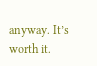anyway. It’s worth it.